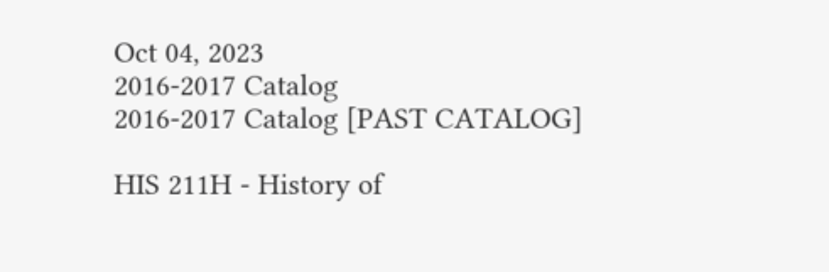Oct 04, 2023
2016-2017 Catalog
2016-2017 Catalog [PAST CATALOG]

HIS 211H - History of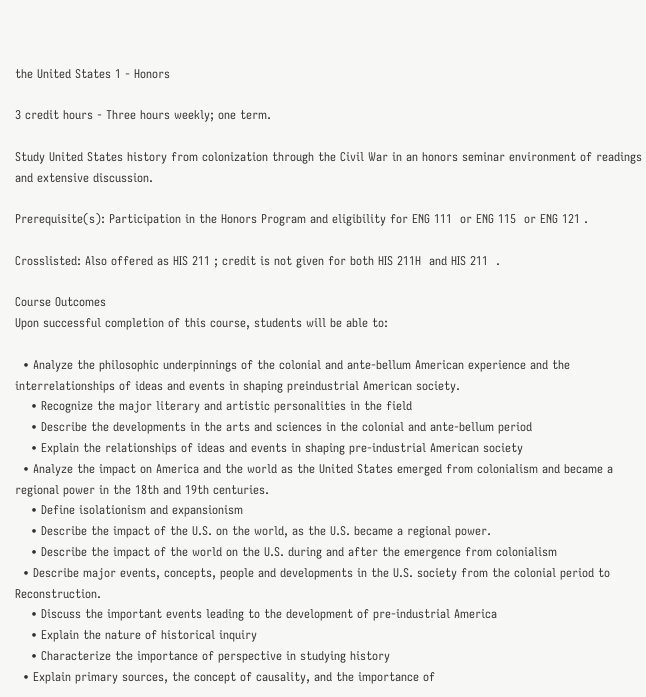the United States 1 - Honors

3 credit hours - Three hours weekly; one term.

Study United States history from colonization through the Civil War in an honors seminar environment of readings and extensive discussion.

Prerequisite(s): Participation in the Honors Program and eligibility for ENG 111  or ENG 115  or ENG 121 .

Crosslisted: Also offered as HIS 211 ; credit is not given for both HIS 211H  and HIS 211  .

Course Outcomes
Upon successful completion of this course, students will be able to:

  • Analyze the philosophic underpinnings of the colonial and ante-bellum American experience and the interrelationships of ideas and events in shaping preindustrial American society.
    • Recognize the major literary and artistic personalities in the field
    • Describe the developments in the arts and sciences in the colonial and ante-bellum period
    • Explain the relationships of ideas and events in shaping pre-industrial American society
  • Analyze the impact on America and the world as the United States emerged from colonialism and became a regional power in the 18th and 19th centuries.
    • Define isolationism and expansionism
    • Describe the impact of the U.S. on the world, as the U.S. became a regional power.
    • Describe the impact of the world on the U.S. during and after the emergence from colonialism
  • Describe major events, concepts, people and developments in the U.S. society from the colonial period to Reconstruction.
    • Discuss the important events leading to the development of pre-industrial America
    • Explain the nature of historical inquiry
    • Characterize the importance of perspective in studying history
  • Explain primary sources, the concept of causality, and the importance of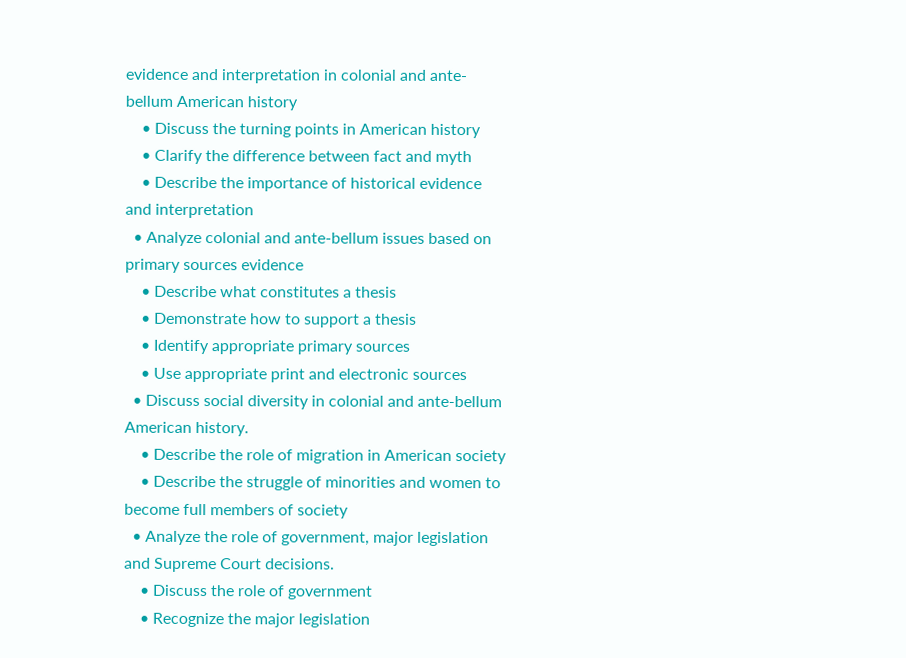evidence and interpretation in colonial and ante-bellum American history
    • Discuss the turning points in American history
    • Clarify the difference between fact and myth
    • Describe the importance of historical evidence and interpretation
  • Analyze colonial and ante-bellum issues based on primary sources evidence
    • Describe what constitutes a thesis
    • Demonstrate how to support a thesis
    • Identify appropriate primary sources
    • Use appropriate print and electronic sources
  • Discuss social diversity in colonial and ante-bellum American history.
    • Describe the role of migration in American society
    • Describe the struggle of minorities and women to become full members of society
  • Analyze the role of government, major legislation and Supreme Court decisions.
    • Discuss the role of government
    • Recognize the major legislation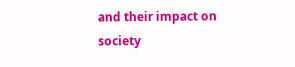and their impact on society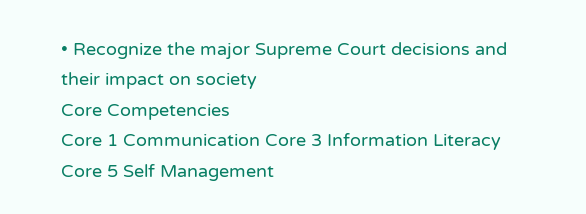• Recognize the major Supreme Court decisions and their impact on society
Core Competencies
Core 1 Communication Core 3 Information Literacy Core 5 Self Management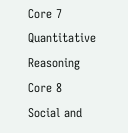Core 7 Quantitative Reasoning Core 8 Social and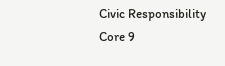Civic Responsibility Core 9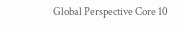Global Perspective Core 10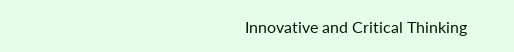Innovative and Critical Thinking